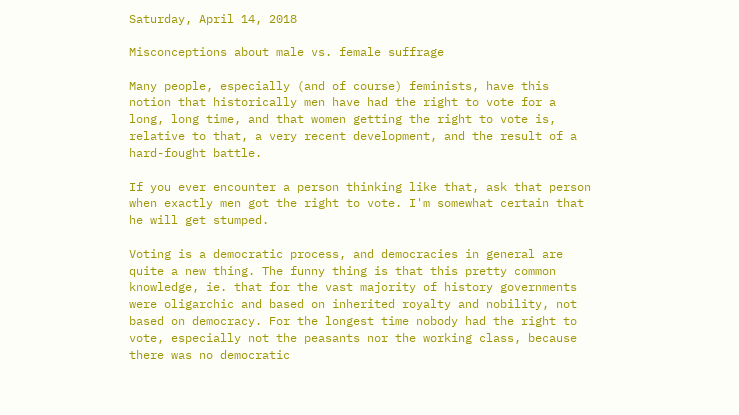Saturday, April 14, 2018

Misconceptions about male vs. female suffrage

Many people, especially (and of course) feminists, have this notion that historically men have had the right to vote for a long, long time, and that women getting the right to vote is, relative to that, a very recent development, and the result of a hard-fought battle.

If you ever encounter a person thinking like that, ask that person when exactly men got the right to vote. I'm somewhat certain that he will get stumped.

Voting is a democratic process, and democracies in general are quite a new thing. The funny thing is that this pretty common knowledge, ie. that for the vast majority of history governments were oligarchic and based on inherited royalty and nobility, not based on democracy. For the longest time nobody had the right to vote, especially not the peasants nor the working class, because there was no democratic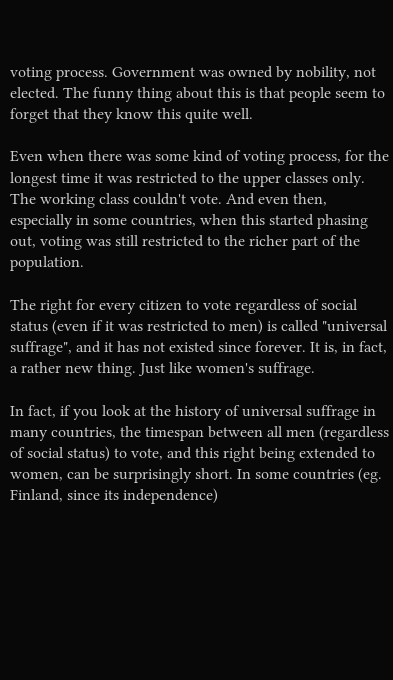voting process. Government was owned by nobility, not elected. The funny thing about this is that people seem to forget that they know this quite well.

Even when there was some kind of voting process, for the longest time it was restricted to the upper classes only. The working class couldn't vote. And even then, especially in some countries, when this started phasing out, voting was still restricted to the richer part of the population.

The right for every citizen to vote regardless of social status (even if it was restricted to men) is called "universal suffrage", and it has not existed since forever. It is, in fact, a rather new thing. Just like women's suffrage.

In fact, if you look at the history of universal suffrage in many countries, the timespan between all men (regardless of social status) to vote, and this right being extended to women, can be surprisingly short. In some countries (eg. Finland, since its independence)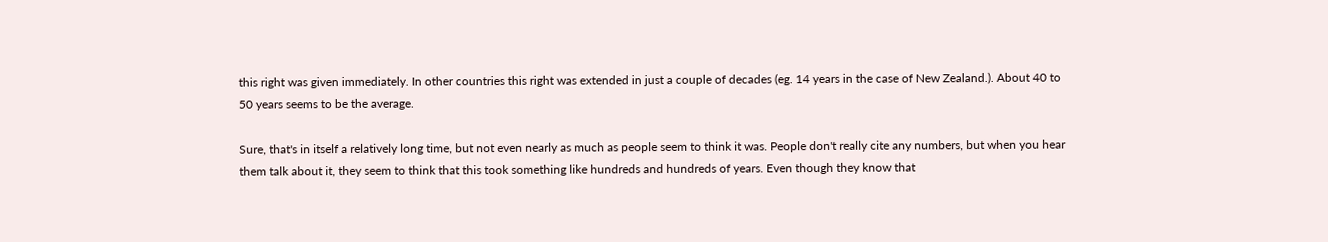this right was given immediately. In other countries this right was extended in just a couple of decades (eg. 14 years in the case of New Zealand.). About 40 to 50 years seems to be the average.

Sure, that's in itself a relatively long time, but not even nearly as much as people seem to think it was. People don't really cite any numbers, but when you hear them talk about it, they seem to think that this took something like hundreds and hundreds of years. Even though they know that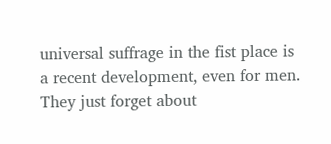universal suffrage in the fist place is a recent development, even for men. They just forget about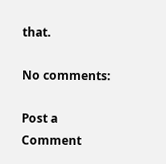that.

No comments:

Post a Comment